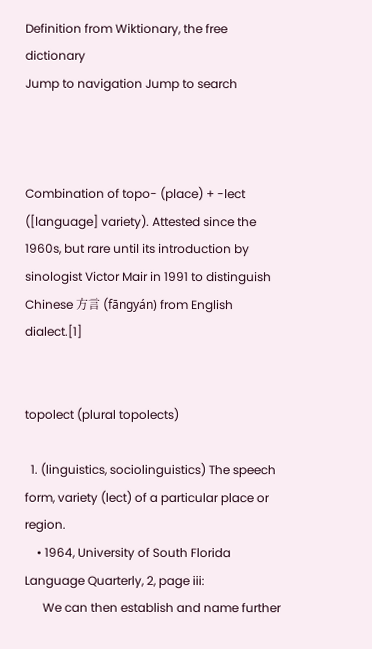Definition from Wiktionary, the free dictionary
Jump to navigation Jump to search



Combination of topo- (place) + -lect ([language] variety). Attested since the 1960s, but rare until its introduction by sinologist Victor Mair in 1991 to distinguish Chinese 方言 (fāngyán) from English dialect.[1]


topolect (plural topolects)

  1. (linguistics, sociolinguistics) The speech form, variety (lect) of a particular place or region.
    • 1964, University of South Florida Language Quarterly, 2, page iii:
      We can then establish and name further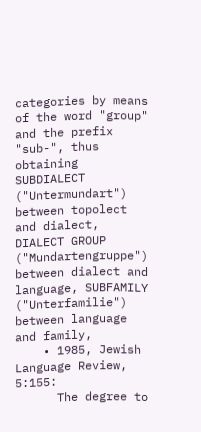categories by means of the word "group" and the prefix "sub-", thus obtaining SUBDIALECT ("Untermundart") between topolect and dialect, DIALECT GROUP ("Mundartengruppe") between dialect and language, SUBFAMILY ("Unterfamilie") between language and family,
    • 1985, Jewish Language Review, 5:155:
      The degree to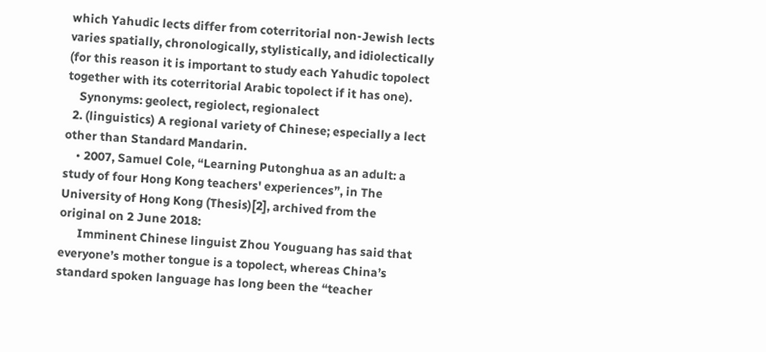which Yahudic lects differ from coterritorial non-Jewish lects varies spatially, chronologically, stylistically, and idiolectically (for this reason it is important to study each Yahudic topolect together with its coterritorial Arabic topolect if it has one).
    Synonyms: geolect, regiolect, regionalect
  2. (linguistics) A regional variety of Chinese; especially a lect other than Standard Mandarin.
    • 2007, Samuel Cole, “Learning Putonghua as an adult: a study of four Hong Kong teachers' experiences”, in The University of Hong Kong (Thesis)[2], archived from the original on 2 June 2018:
      Imminent Chinese linguist Zhou Youguang has said that everyone’s mother tongue is a topolect, whereas China’s standard spoken language has long been the “teacher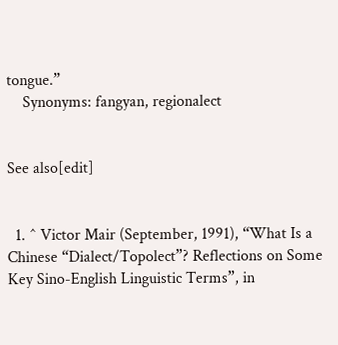tongue.”
    Synonyms: fangyan, regionalect


See also[edit]


  1. ^ Victor Mair (September, 1991), “What Is a Chinese “Dialect/Topolect”? Reflections on Some Key Sino-English Linguistic Terms”, in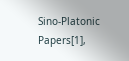Sino-Platonic Papers[1],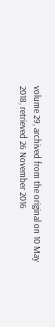volume 29, archived from the original on 10 May 2018, retrieved 26 November 2016